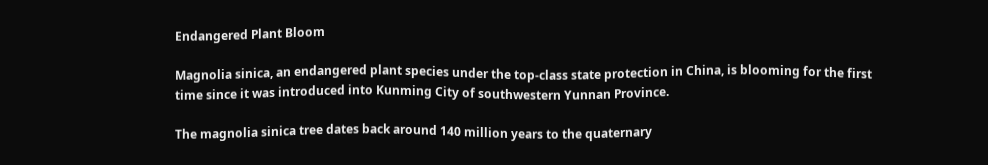Endangered Plant Bloom

Magnolia sinica, an endangered plant species under the top-class state protection in China, is blooming for the first time since it was introduced into Kunming City of southwestern Yunnan Province.

The magnolia sinica tree dates back around 140 million years to the quaternary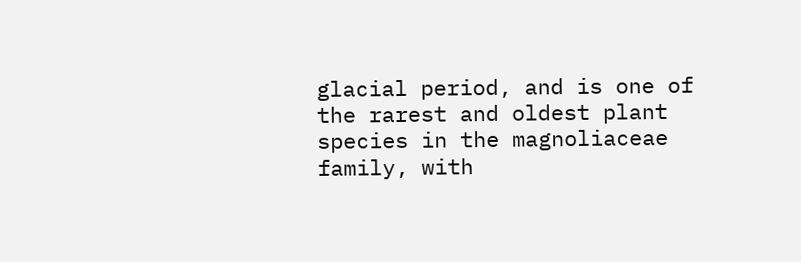glacial period, and is one of the rarest and oldest plant species in the magnoliaceae family, with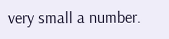very small a number.